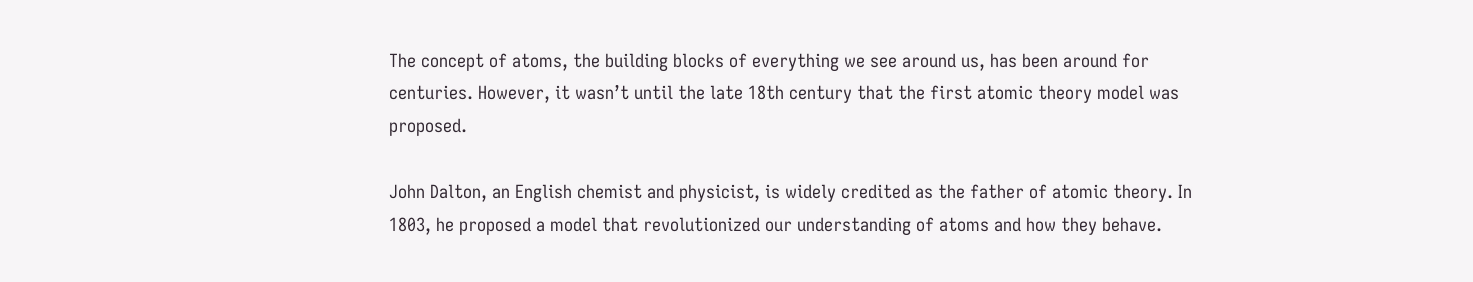The concept of atoms, the building blocks of everything we see around us, has been around for centuries. However, it wasn’t until the late 18th century that the first atomic theory model was proposed.

John Dalton, an English chemist and physicist, is widely credited as the father of atomic theory. In 1803, he proposed a model that revolutionized our understanding of atoms and how they behave.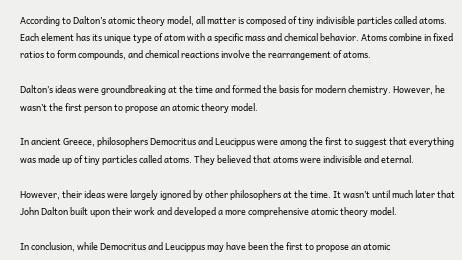According to Dalton’s atomic theory model, all matter is composed of tiny indivisible particles called atoms. Each element has its unique type of atom with a specific mass and chemical behavior. Atoms combine in fixed ratios to form compounds, and chemical reactions involve the rearrangement of atoms.

Dalton’s ideas were groundbreaking at the time and formed the basis for modern chemistry. However, he wasn’t the first person to propose an atomic theory model.

In ancient Greece, philosophers Democritus and Leucippus were among the first to suggest that everything was made up of tiny particles called atoms. They believed that atoms were indivisible and eternal.

However, their ideas were largely ignored by other philosophers at the time. It wasn’t until much later that John Dalton built upon their work and developed a more comprehensive atomic theory model.

In conclusion, while Democritus and Leucippus may have been the first to propose an atomic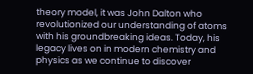theory model, it was John Dalton who revolutionized our understanding of atoms with his groundbreaking ideas. Today, his legacy lives on in modern chemistry and physics as we continue to discover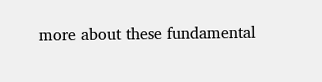more about these fundamental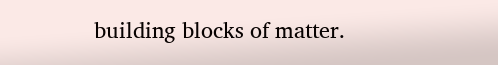building blocks of matter.